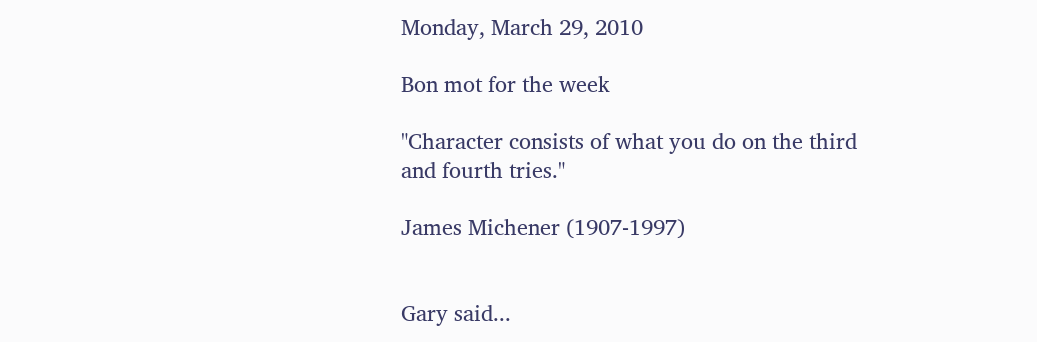Monday, March 29, 2010

Bon mot for the week

"Character consists of what you do on the third and fourth tries."

James Michener (1907-1997)


Gary said...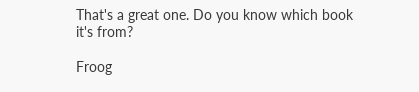That's a great one. Do you know which book it's from?

Froog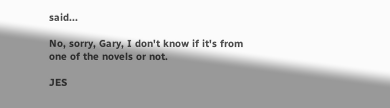said...

No, sorry, Gary, I don't know if it's from one of the novels or not.

JES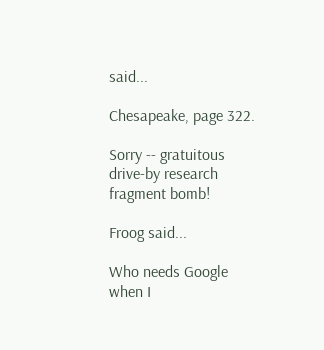said...

Chesapeake, page 322.

Sorry -- gratuitous drive-by research fragment bomb!

Froog said...

Who needs Google when I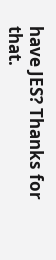have JES? Thanks for that.